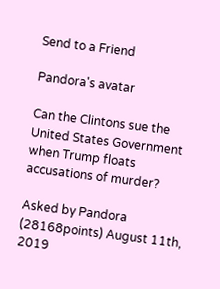Send to a Friend

Pandora's avatar

Can the Clintons sue the United States Government when Trump floats accusations of murder?

Asked by Pandora (28168points) August 11th, 2019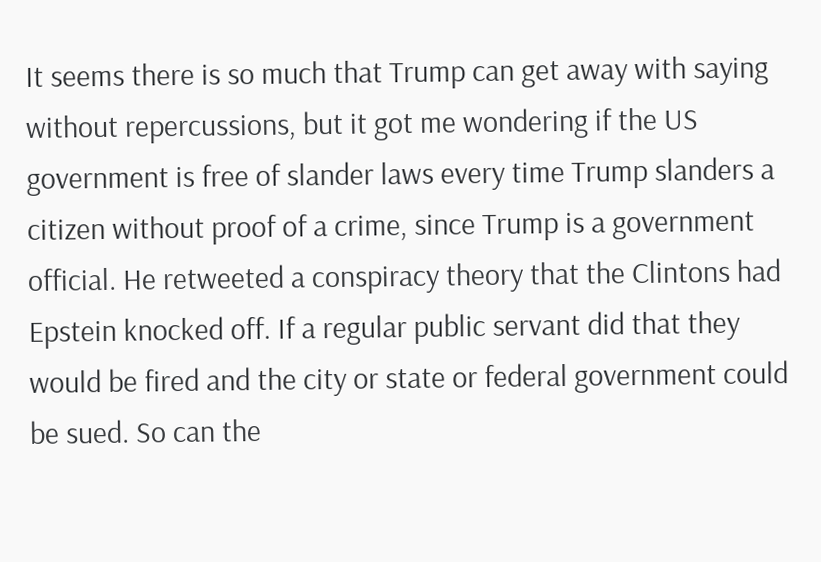It seems there is so much that Trump can get away with saying without repercussions, but it got me wondering if the US government is free of slander laws every time Trump slanders a citizen without proof of a crime, since Trump is a government official. He retweeted a conspiracy theory that the Clintons had Epstein knocked off. If a regular public servant did that they would be fired and the city or state or federal government could be sued. So can the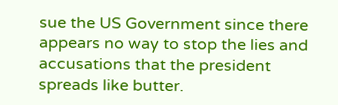sue the US Government since there appears no way to stop the lies and accusations that the president spreads like butter.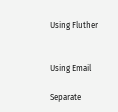Using Fluther


Using Email

Separate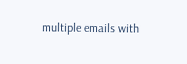multiple emails with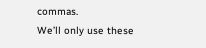commas.
We’ll only use these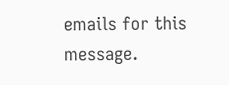emails for this message.